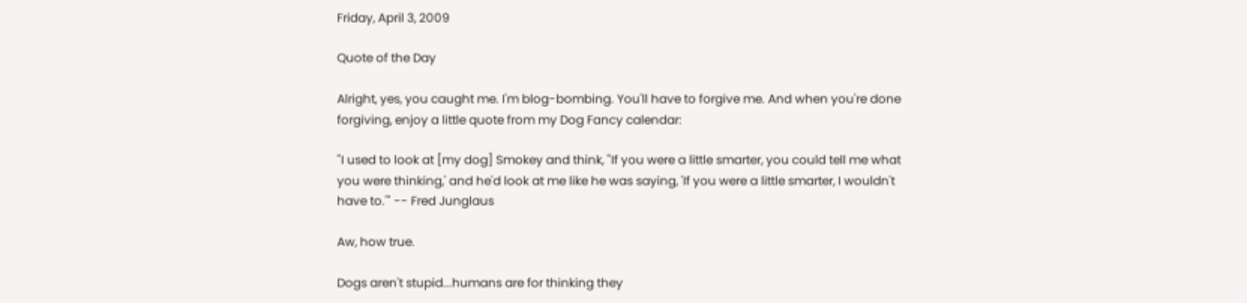Friday, April 3, 2009

Quote of the Day

Alright, yes, you caught me. I'm blog-bombing. You'll have to forgive me. And when you're done forgiving, enjoy a little quote from my Dog Fancy calendar:

"I used to look at [my dog] Smokey and think, "If you were a little smarter, you could tell me what you were thinking,' and he'd look at me like he was saying, 'If you were a little smarter, I wouldn't have to.'" -- Fred Junglaus

Aw, how true.

Dogs aren't stupid...humans are for thinking they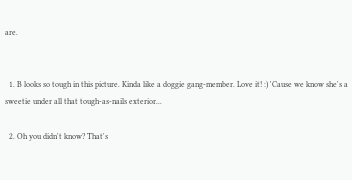are.


  1. B looks so tough in this picture. Kinda like a doggie gang-member. Love it! :) 'Cause we know she's a sweetie under all that tough-as-nails exterior...

  2. Oh you didn't know? That's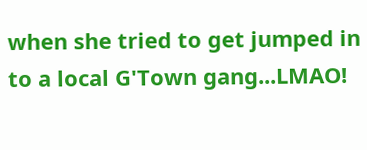when she tried to get jumped in to a local G'Town gang...LMAO!